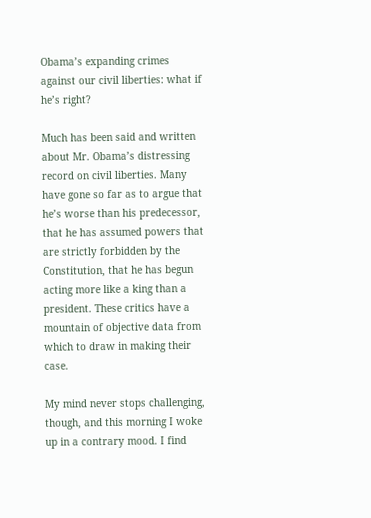Obama’s expanding crimes against our civil liberties: what if he’s right?

Much has been said and written about Mr. Obama’s distressing record on civil liberties. Many have gone so far as to argue that he’s worse than his predecessor, that he has assumed powers that are strictly forbidden by the Constitution, that he has begun acting more like a king than a president. These critics have a mountain of objective data from which to draw in making their case.

My mind never stops challenging, though, and this morning I woke up in a contrary mood. I find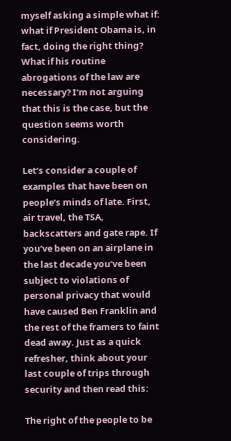myself asking a simple what if: what if President Obama is, in fact, doing the right thing? What if his routine abrogations of the law are necessary? I’m not arguing that this is the case, but the question seems worth considering.

Let’s consider a couple of examples that have been on people’s minds of late. First, air travel, the TSA, backscatters and gate rape. If you’ve been on an airplane in the last decade you’ve been subject to violations of personal privacy that would have caused Ben Franklin and the rest of the framers to faint dead away. Just as a quick refresher, think about your last couple of trips through security and then read this:

The right of the people to be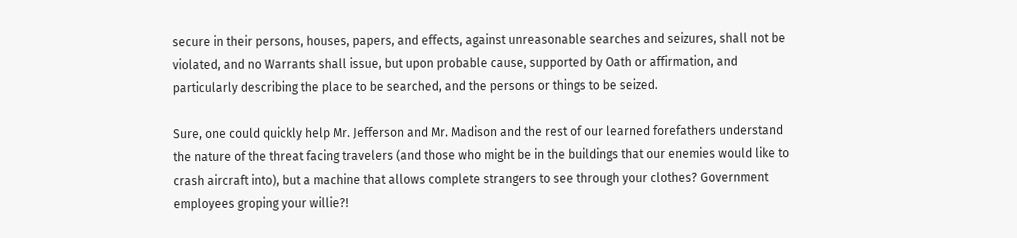secure in their persons, houses, papers, and effects, against unreasonable searches and seizures, shall not be violated, and no Warrants shall issue, but upon probable cause, supported by Oath or affirmation, and particularly describing the place to be searched, and the persons or things to be seized.

Sure, one could quickly help Mr. Jefferson and Mr. Madison and the rest of our learned forefathers understand the nature of the threat facing travelers (and those who might be in the buildings that our enemies would like to crash aircraft into), but a machine that allows complete strangers to see through your clothes? Government employees groping your willie?!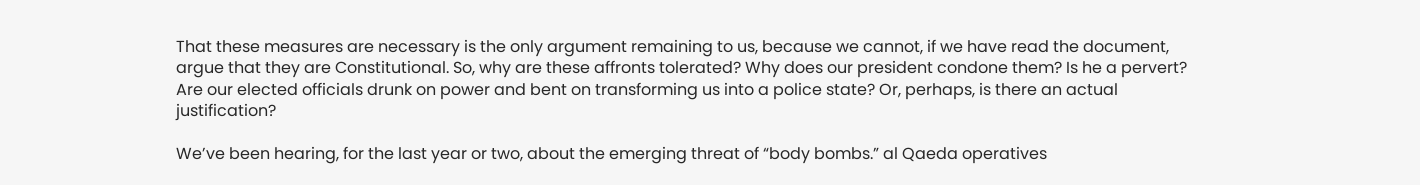That these measures are necessary is the only argument remaining to us, because we cannot, if we have read the document, argue that they are Constitutional. So, why are these affronts tolerated? Why does our president condone them? Is he a pervert? Are our elected officials drunk on power and bent on transforming us into a police state? Or, perhaps, is there an actual justification?

We’ve been hearing, for the last year or two, about the emerging threat of “body bombs.” al Qaeda operatives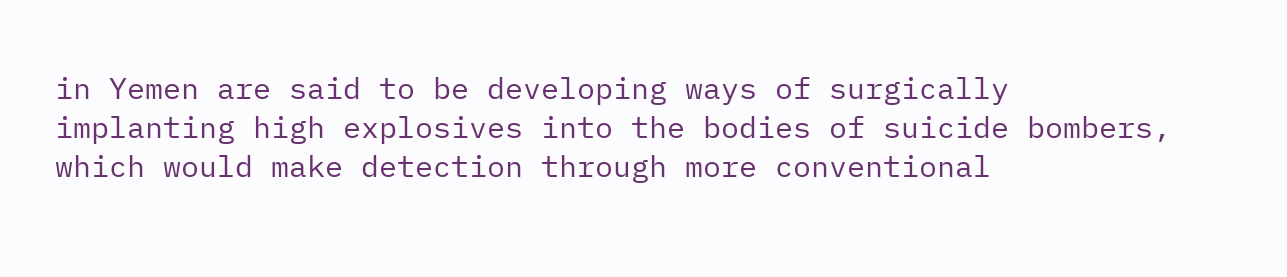in Yemen are said to be developing ways of surgically implanting high explosives into the bodies of suicide bombers, which would make detection through more conventional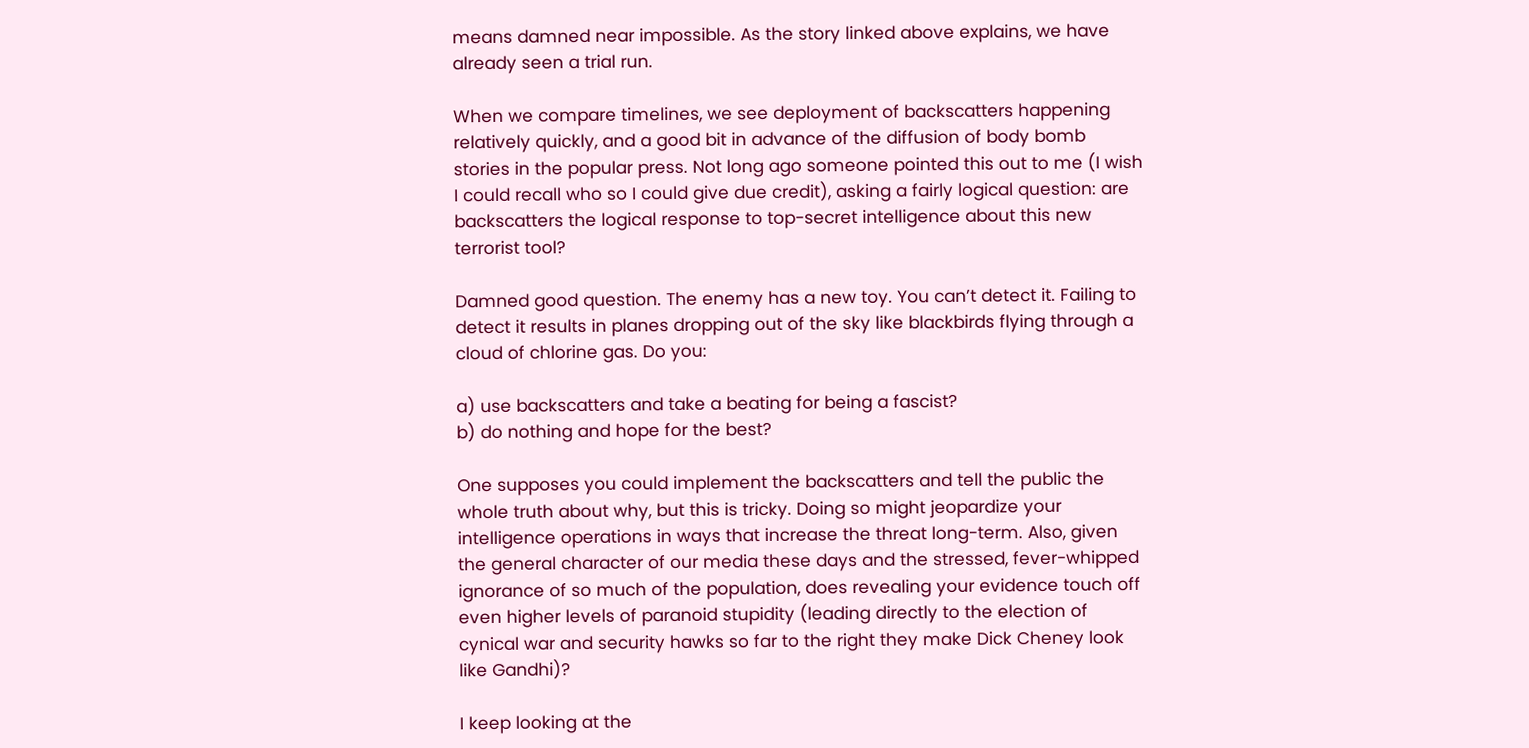means damned near impossible. As the story linked above explains, we have already seen a trial run.

When we compare timelines, we see deployment of backscatters happening relatively quickly, and a good bit in advance of the diffusion of body bomb stories in the popular press. Not long ago someone pointed this out to me (I wish I could recall who so I could give due credit), asking a fairly logical question: are backscatters the logical response to top-secret intelligence about this new terrorist tool?

Damned good question. The enemy has a new toy. You can’t detect it. Failing to detect it results in planes dropping out of the sky like blackbirds flying through a cloud of chlorine gas. Do you:

a) use backscatters and take a beating for being a fascist?
b) do nothing and hope for the best?

One supposes you could implement the backscatters and tell the public the whole truth about why, but this is tricky. Doing so might jeopardize your intelligence operations in ways that increase the threat long-term. Also, given the general character of our media these days and the stressed, fever-whipped ignorance of so much of the population, does revealing your evidence touch off even higher levels of paranoid stupidity (leading directly to the election of cynical war and security hawks so far to the right they make Dick Cheney look like Gandhi)?

I keep looking at the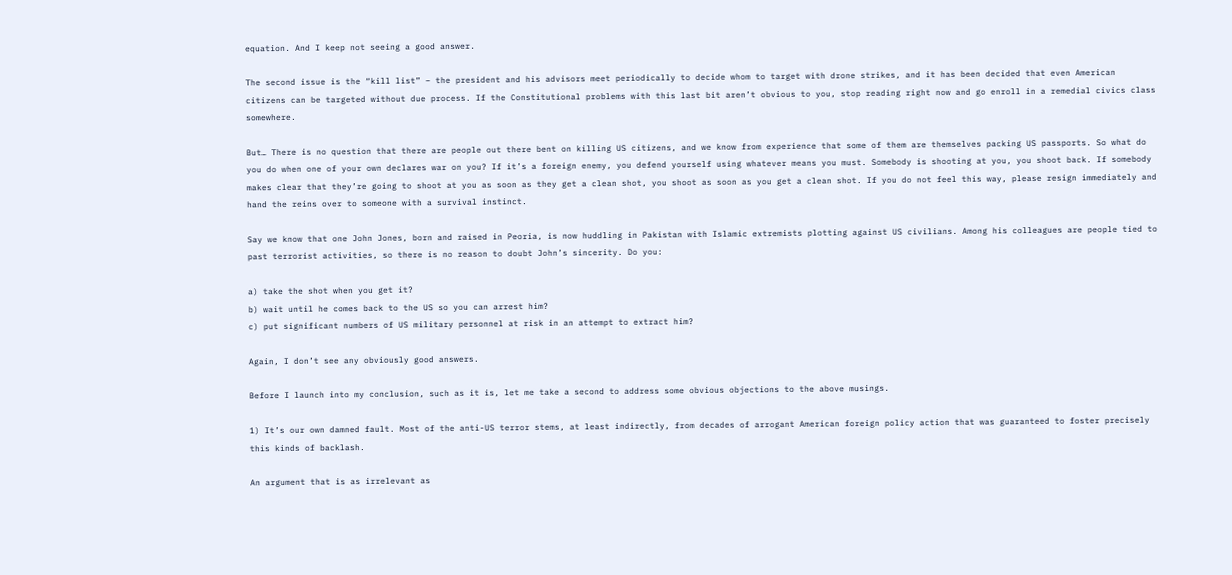equation. And I keep not seeing a good answer.

The second issue is the “kill list” – the president and his advisors meet periodically to decide whom to target with drone strikes, and it has been decided that even American citizens can be targeted without due process. If the Constitutional problems with this last bit aren’t obvious to you, stop reading right now and go enroll in a remedial civics class somewhere.

But… There is no question that there are people out there bent on killing US citizens, and we know from experience that some of them are themselves packing US passports. So what do you do when one of your own declares war on you? If it’s a foreign enemy, you defend yourself using whatever means you must. Somebody is shooting at you, you shoot back. If somebody makes clear that they’re going to shoot at you as soon as they get a clean shot, you shoot as soon as you get a clean shot. If you do not feel this way, please resign immediately and hand the reins over to someone with a survival instinct.

Say we know that one John Jones, born and raised in Peoria, is now huddling in Pakistan with Islamic extremists plotting against US civilians. Among his colleagues are people tied to past terrorist activities, so there is no reason to doubt John’s sincerity. Do you:

a) take the shot when you get it?
b) wait until he comes back to the US so you can arrest him?
c) put significant numbers of US military personnel at risk in an attempt to extract him?

Again, I don’t see any obviously good answers.

Before I launch into my conclusion, such as it is, let me take a second to address some obvious objections to the above musings.

1) It’s our own damned fault. Most of the anti-US terror stems, at least indirectly, from decades of arrogant American foreign policy action that was guaranteed to foster precisely this kinds of backlash.

An argument that is as irrelevant as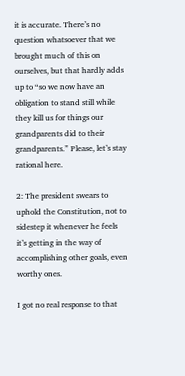it is accurate. There’s no question whatsoever that we brought much of this on ourselves, but that hardly adds up to “so we now have an obligation to stand still while they kill us for things our grandparents did to their grandparents.” Please, let’s stay rational here.

2: The president swears to uphold the Constitution, not to sidestep it whenever he feels it’s getting in the way of accomplishing other goals, even worthy ones.

I got no real response to that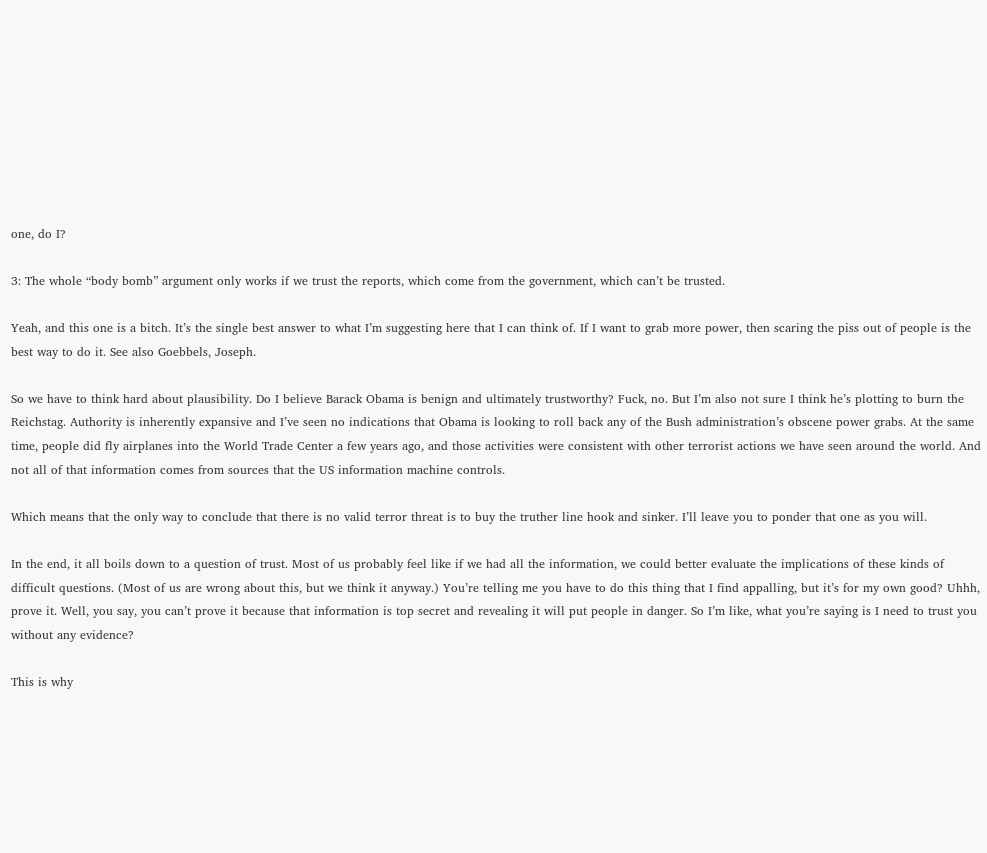one, do I?

3: The whole “body bomb” argument only works if we trust the reports, which come from the government, which can’t be trusted.

Yeah, and this one is a bitch. It’s the single best answer to what I’m suggesting here that I can think of. If I want to grab more power, then scaring the piss out of people is the best way to do it. See also Goebbels, Joseph.

So we have to think hard about plausibility. Do I believe Barack Obama is benign and ultimately trustworthy? Fuck, no. But I’m also not sure I think he’s plotting to burn the Reichstag. Authority is inherently expansive and I’ve seen no indications that Obama is looking to roll back any of the Bush administration’s obscene power grabs. At the same time, people did fly airplanes into the World Trade Center a few years ago, and those activities were consistent with other terrorist actions we have seen around the world. And not all of that information comes from sources that the US information machine controls.

Which means that the only way to conclude that there is no valid terror threat is to buy the truther line hook and sinker. I’ll leave you to ponder that one as you will.

In the end, it all boils down to a question of trust. Most of us probably feel like if we had all the information, we could better evaluate the implications of these kinds of difficult questions. (Most of us are wrong about this, but we think it anyway.) You’re telling me you have to do this thing that I find appalling, but it’s for my own good? Uhhh, prove it. Well, you say, you can’t prove it because that information is top secret and revealing it will put people in danger. So I’m like, what you’re saying is I need to trust you without any evidence?

This is why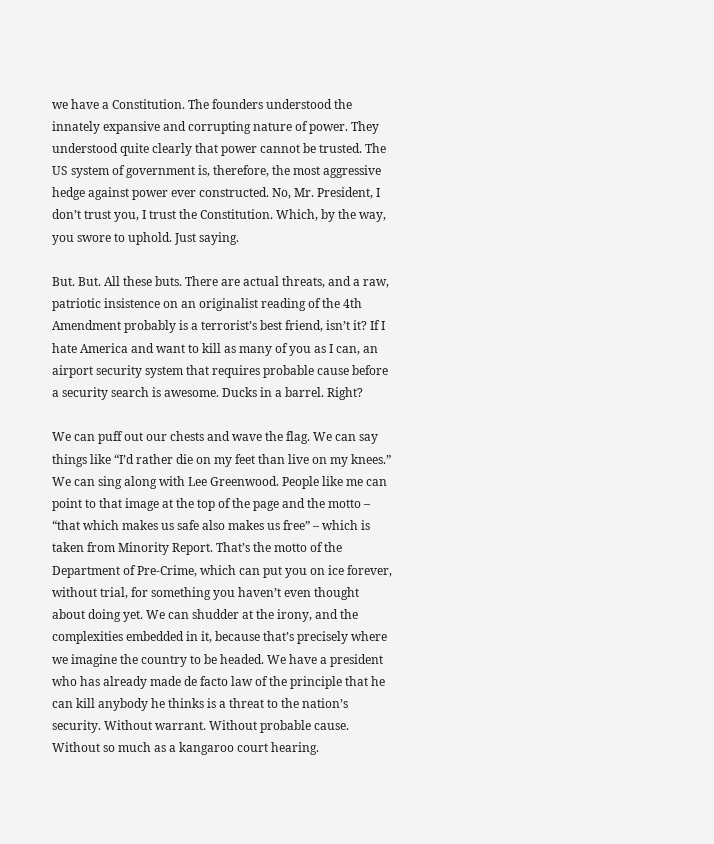we have a Constitution. The founders understood the innately expansive and corrupting nature of power. They understood quite clearly that power cannot be trusted. The US system of government is, therefore, the most aggressive hedge against power ever constructed. No, Mr. President, I don’t trust you, I trust the Constitution. Which, by the way, you swore to uphold. Just saying.

But. But. All these buts. There are actual threats, and a raw, patriotic insistence on an originalist reading of the 4th Amendment probably is a terrorist’s best friend, isn’t it? If I hate America and want to kill as many of you as I can, an airport security system that requires probable cause before a security search is awesome. Ducks in a barrel. Right?

We can puff out our chests and wave the flag. We can say things like “I’d rather die on my feet than live on my knees.” We can sing along with Lee Greenwood. People like me can point to that image at the top of the page and the motto – “that which makes us safe also makes us free” – which is taken from Minority Report. That’s the motto of the Department of Pre-Crime, which can put you on ice forever, without trial, for something you haven’t even thought about doing yet. We can shudder at the irony, and the complexities embedded in it, because that’s precisely where we imagine the country to be headed. We have a president who has already made de facto law of the principle that he can kill anybody he thinks is a threat to the nation’s security. Without warrant. Without probable cause. Without so much as a kangaroo court hearing.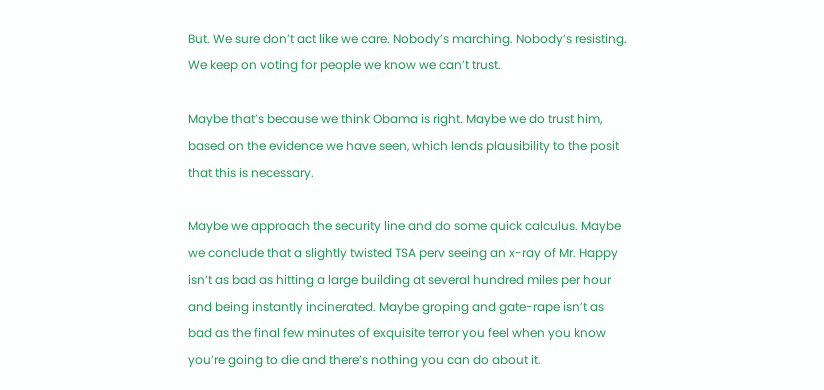But. We sure don’t act like we care. Nobody’s marching. Nobody’s resisting. We keep on voting for people we know we can’t trust.

Maybe that’s because we think Obama is right. Maybe we do trust him, based on the evidence we have seen, which lends plausibility to the posit that this is necessary.

Maybe we approach the security line and do some quick calculus. Maybe we conclude that a slightly twisted TSA perv seeing an x-ray of Mr. Happy isn’t as bad as hitting a large building at several hundred miles per hour and being instantly incinerated. Maybe groping and gate-rape isn’t as bad as the final few minutes of exquisite terror you feel when you know you’re going to die and there’s nothing you can do about it.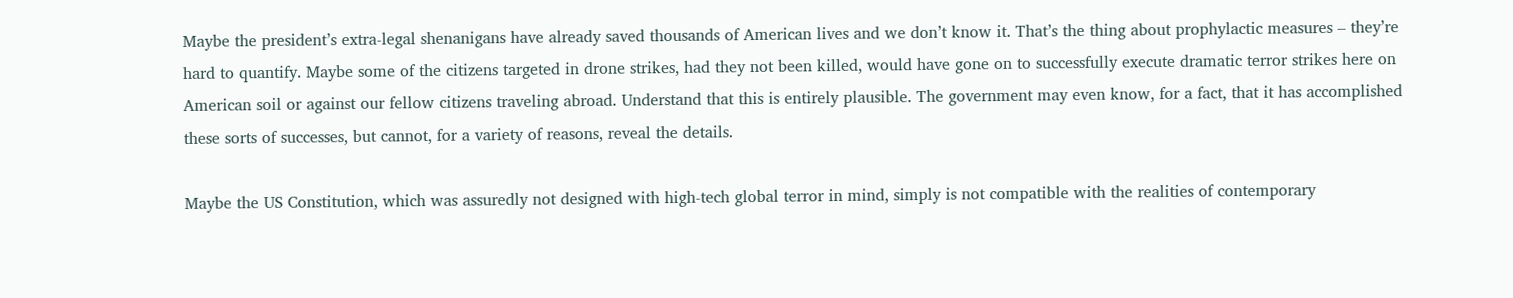Maybe the president’s extra-legal shenanigans have already saved thousands of American lives and we don’t know it. That’s the thing about prophylactic measures – they’re hard to quantify. Maybe some of the citizens targeted in drone strikes, had they not been killed, would have gone on to successfully execute dramatic terror strikes here on American soil or against our fellow citizens traveling abroad. Understand that this is entirely plausible. The government may even know, for a fact, that it has accomplished these sorts of successes, but cannot, for a variety of reasons, reveal the details.

Maybe the US Constitution, which was assuredly not designed with high-tech global terror in mind, simply is not compatible with the realities of contemporary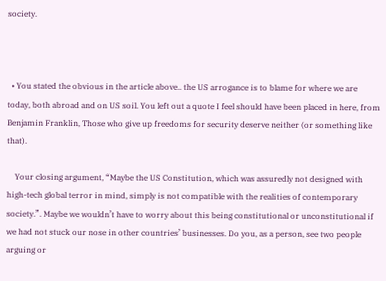society.



  • You stated the obvious in the article above.. the US arrogance is to blame for where we are today, both abroad and on US soil. You left out a quote I feel should have been placed in here, from Benjamin Franklin, Those who give up freedoms for security deserve neither (or something like that).

    Your closing argument, “Maybe the US Constitution, which was assuredly not designed with high-tech global terror in mind, simply is not compatible with the realities of contemporary society.”. Maybe we wouldn’t have to worry about this being constitutional or unconstitutional if we had not stuck our nose in other countries’ businesses. Do you, as a person, see two people arguing or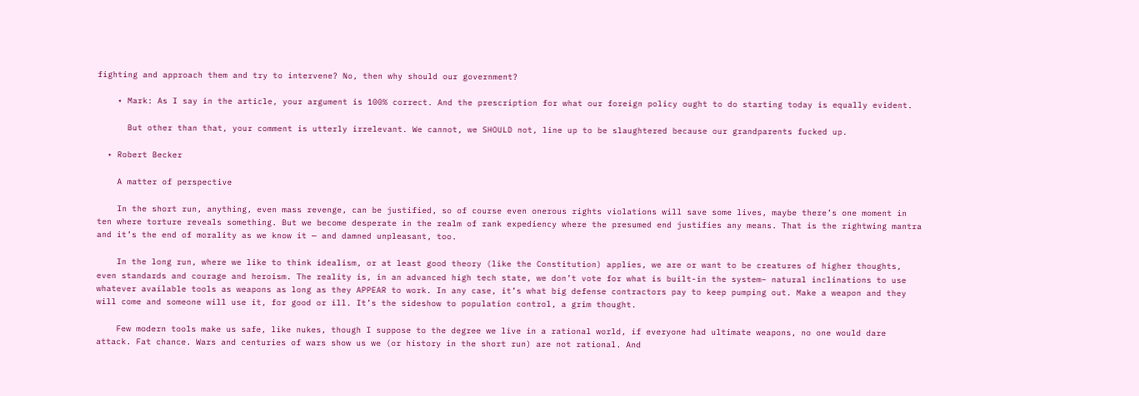fighting and approach them and try to intervene? No, then why should our government?

    • Mark: As I say in the article, your argument is 100% correct. And the prescription for what our foreign policy ought to do starting today is equally evident.

      But other than that, your comment is utterly irrelevant. We cannot, we SHOULD not, line up to be slaughtered because our grandparents fucked up.

  • Robert Becker

    A matter of perspective

    In the short run, anything, even mass revenge, can be justified, so of course even onerous rights violations will save some lives, maybe there’s one moment in ten where torture reveals something. But we become desperate in the realm of rank expediency where the presumed end justifies any means. That is the rightwing mantra and it’s the end of morality as we know it — and damned unpleasant, too.

    In the long run, where we like to think idealism, or at least good theory (like the Constitution) applies, we are or want to be creatures of higher thoughts, even standards and courage and heroism. The reality is, in an advanced high tech state, we don’t vote for what is built-in the system– natural inclinations to use whatever available tools as weapons as long as they APPEAR to work. In any case, it’s what big defense contractors pay to keep pumping out. Make a weapon and they will come and someone will use it, for good or ill. It’s the sideshow to population control, a grim thought.

    Few modern tools make us safe, like nukes, though I suppose to the degree we live in a rational world, if everyone had ultimate weapons, no one would dare attack. Fat chance. Wars and centuries of wars show us we (or history in the short run) are not rational. And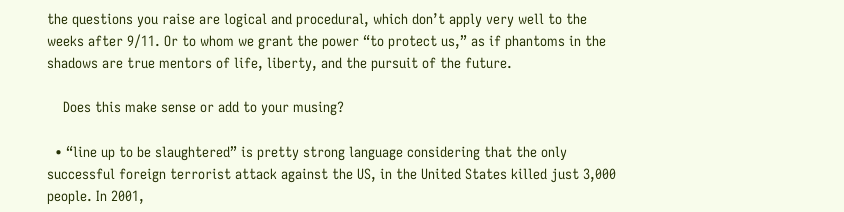the questions you raise are logical and procedural, which don’t apply very well to the weeks after 9/11. Or to whom we grant the power “to protect us,” as if phantoms in the shadows are true mentors of life, liberty, and the pursuit of the future.

    Does this make sense or add to your musing?

  • “line up to be slaughtered” is pretty strong language considering that the only successful foreign terrorist attack against the US, in the United States killed just 3,000 people. In 2001,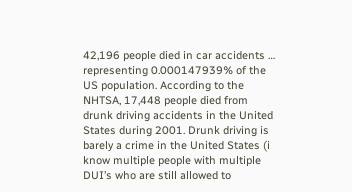42,196 people died in car accidents … representing 0.000147939% of the US population. According to the NHTSA, 17,448 people died from drunk driving accidents in the United States during 2001. Drunk driving is barely a crime in the United States (i know multiple people with multiple DUI’s who are still allowed to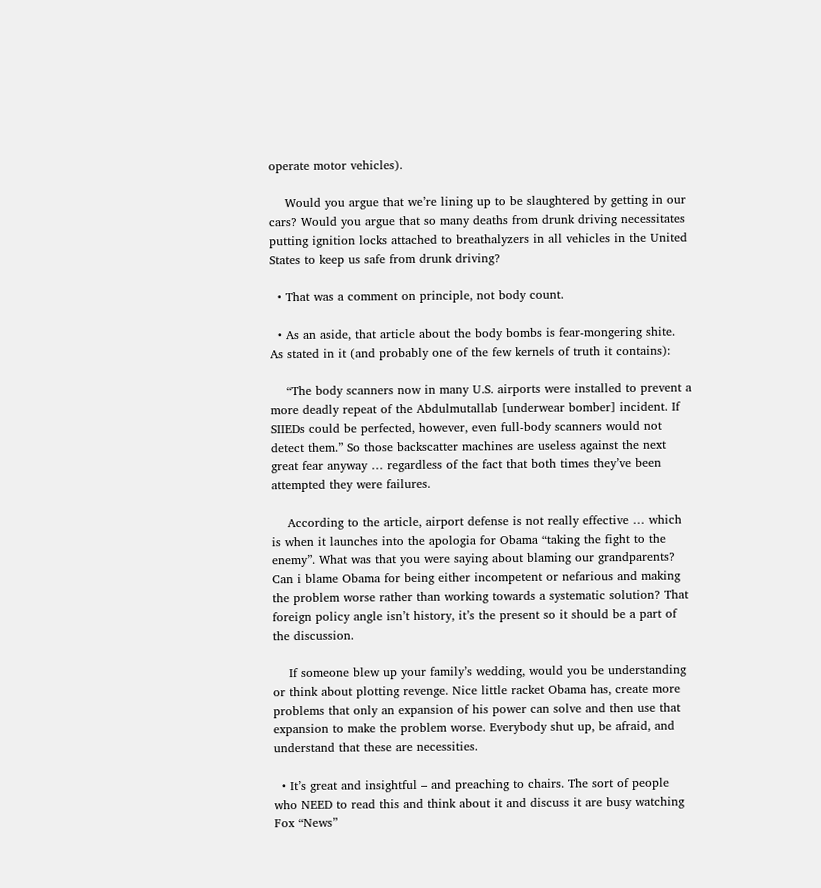operate motor vehicles).

    Would you argue that we’re lining up to be slaughtered by getting in our cars? Would you argue that so many deaths from drunk driving necessitates putting ignition locks attached to breathalyzers in all vehicles in the United States to keep us safe from drunk driving?

  • That was a comment on principle, not body count.

  • As an aside, that article about the body bombs is fear-mongering shite. As stated in it (and probably one of the few kernels of truth it contains):

    “The body scanners now in many U.S. airports were installed to prevent a more deadly repeat of the Abdulmutallab [underwear bomber] incident. If SIIEDs could be perfected, however, even full-body scanners would not detect them.” So those backscatter machines are useless against the next great fear anyway … regardless of the fact that both times they’ve been attempted they were failures.

    According to the article, airport defense is not really effective … which is when it launches into the apologia for Obama “taking the fight to the enemy”. What was that you were saying about blaming our grandparents? Can i blame Obama for being either incompetent or nefarious and making the problem worse rather than working towards a systematic solution? That foreign policy angle isn’t history, it’s the present so it should be a part of the discussion.

    If someone blew up your family’s wedding, would you be understanding or think about plotting revenge. Nice little racket Obama has, create more problems that only an expansion of his power can solve and then use that expansion to make the problem worse. Everybody shut up, be afraid, and understand that these are necessities.

  • It’s great and insightful – and preaching to chairs. The sort of people who NEED to read this and think about it and discuss it are busy watching Fox “News”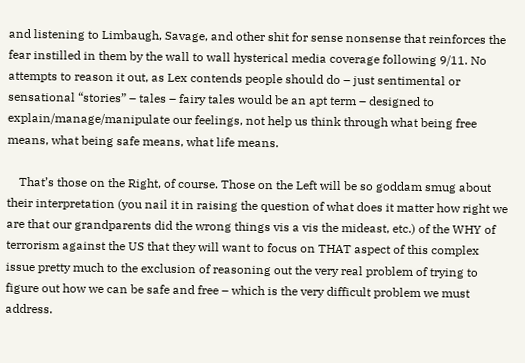and listening to Limbaugh, Savage, and other shit for sense nonsense that reinforces the fear instilled in them by the wall to wall hysterical media coverage following 9/11. No attempts to reason it out, as Lex contends people should do – just sentimental or sensational “stories” – tales – fairy tales would be an apt term – designed to explain/manage/manipulate our feelings, not help us think through what being free means, what being safe means, what life means.

    That’s those on the Right, of course. Those on the Left will be so goddam smug about their interpretation (you nail it in raising the question of what does it matter how right we are that our grandparents did the wrong things vis a vis the mideast, etc.) of the WHY of terrorism against the US that they will want to focus on THAT aspect of this complex issue pretty much to the exclusion of reasoning out the very real problem of trying to figure out how we can be safe and free – which is the very difficult problem we must address.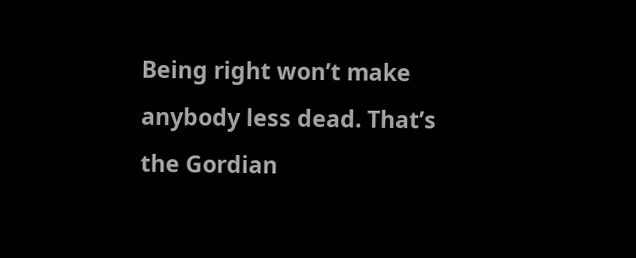Being right won’t make anybody less dead. That’s the Gordian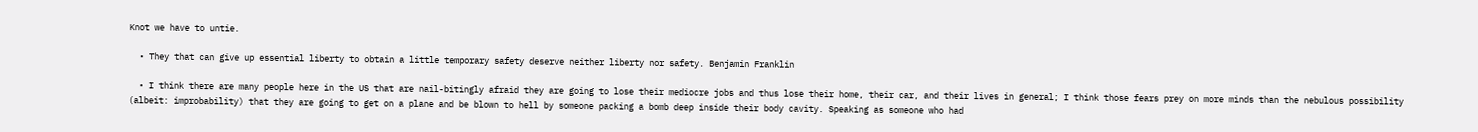Knot we have to untie.

  • They that can give up essential liberty to obtain a little temporary safety deserve neither liberty nor safety. Benjamin Franklin

  • I think there are many people here in the US that are nail-bitingly afraid they are going to lose their mediocre jobs and thus lose their home, their car, and their lives in general; I think those fears prey on more minds than the nebulous possibility (albeit: improbability) that they are going to get on a plane and be blown to hell by someone packing a bomb deep inside their body cavity. Speaking as someone who had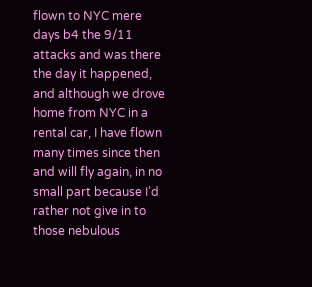flown to NYC mere days b4 the 9/11 attacks and was there the day it happened, and although we drove home from NYC in a rental car, I have flown many times since then and will fly again, in no small part because I’d rather not give in to those nebulous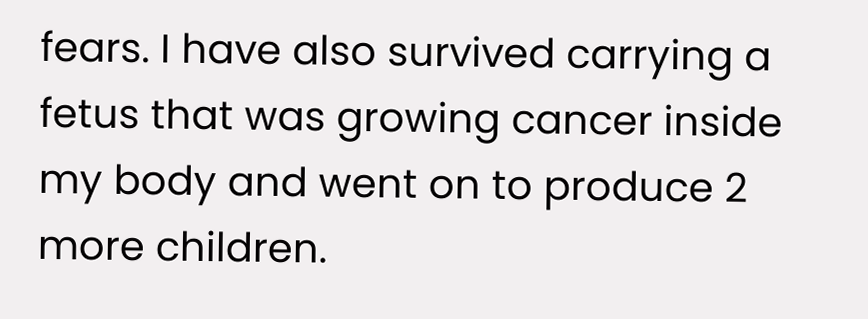fears. I have also survived carrying a fetus that was growing cancer inside my body and went on to produce 2 more children.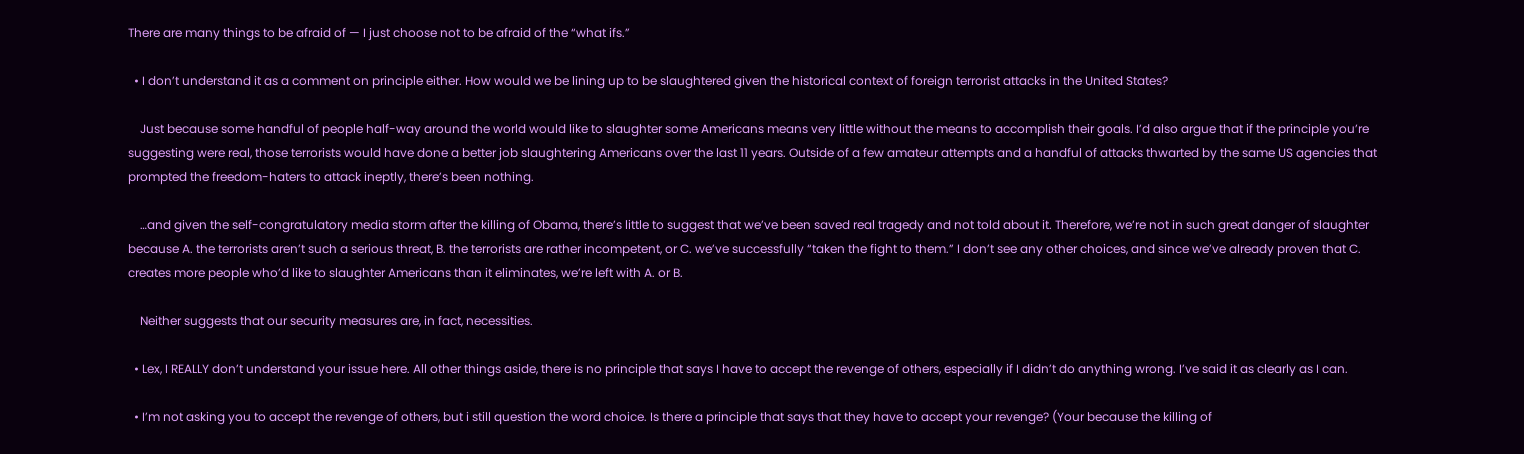There are many things to be afraid of — I just choose not to be afraid of the “what ifs.”

  • I don’t understand it as a comment on principle either. How would we be lining up to be slaughtered given the historical context of foreign terrorist attacks in the United States?

    Just because some handful of people half-way around the world would like to slaughter some Americans means very little without the means to accomplish their goals. I’d also argue that if the principle you’re suggesting were real, those terrorists would have done a better job slaughtering Americans over the last 11 years. Outside of a few amateur attempts and a handful of attacks thwarted by the same US agencies that prompted the freedom-haters to attack ineptly, there’s been nothing.

    …and given the self-congratulatory media storm after the killing of Obama, there’s little to suggest that we’ve been saved real tragedy and not told about it. Therefore, we’re not in such great danger of slaughter because A. the terrorists aren’t such a serious threat, B. the terrorists are rather incompetent, or C. we’ve successfully “taken the fight to them.” I don’t see any other choices, and since we’ve already proven that C. creates more people who’d like to slaughter Americans than it eliminates, we’re left with A. or B.

    Neither suggests that our security measures are, in fact, necessities.

  • Lex, I REALLY don’t understand your issue here. All other things aside, there is no principle that says I have to accept the revenge of others, especially if I didn’t do anything wrong. I’ve said it as clearly as I can.

  • I’m not asking you to accept the revenge of others, but i still question the word choice. Is there a principle that says that they have to accept your revenge? (Your because the killing of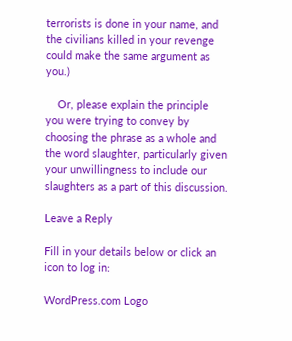terrorists is done in your name, and the civilians killed in your revenge could make the same argument as you.)

    Or, please explain the principle you were trying to convey by choosing the phrase as a whole and the word slaughter, particularly given your unwillingness to include our slaughters as a part of this discussion.

Leave a Reply

Fill in your details below or click an icon to log in:

WordPress.com Logo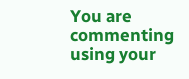You are commenting using your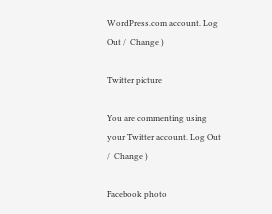WordPress.com account. Log Out /  Change )

Twitter picture

You are commenting using your Twitter account. Log Out /  Change )

Facebook photo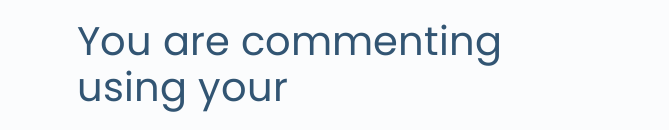You are commenting using your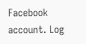Facebook account. Log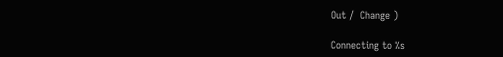Out /  Change )

Connecting to %s